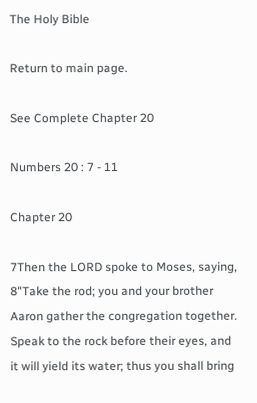The Holy Bible

Return to main page.

See Complete Chapter 20

Numbers 20 : 7 - 11

Chapter 20

7Then the LORD spoke to Moses, saying,
8"Take the rod; you and your brother Aaron gather the congregation together. Speak to the rock before their eyes, and it will yield its water; thus you shall bring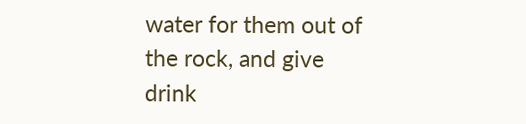water for them out of the rock, and give drink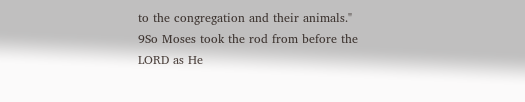to the congregation and their animals."
9So Moses took the rod from before the LORD as He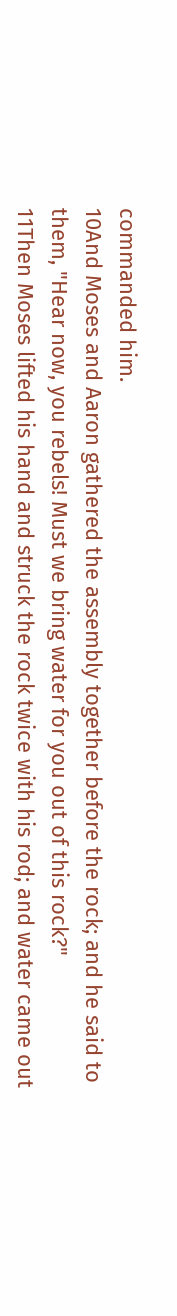commanded him.
10And Moses and Aaron gathered the assembly together before the rock; and he said to them, "Hear now, you rebels! Must we bring water for you out of this rock?"
11Then Moses lifted his hand and struck the rock twice with his rod; and water came out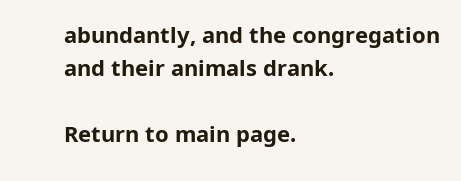abundantly, and the congregation and their animals drank.

Return to main page.